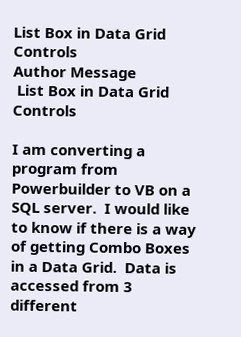List Box in Data Grid Controls
Author Message
 List Box in Data Grid Controls

I am converting a program from Powerbuilder to VB on a SQL server.  I would like
to know if there is a way of getting Combo Boxes in a Data Grid.  Data is
accessed from 3 different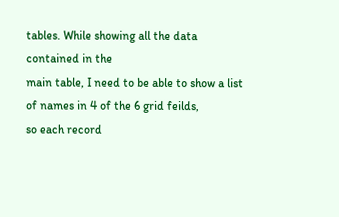tables. While showing all the data contained in the
main table, I need to be able to show a list of names in 4 of the 6 grid feilds,
so each record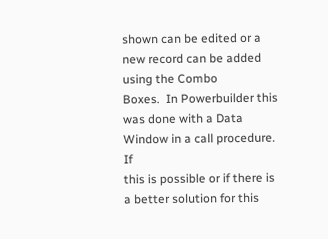shown can be edited or a new record can be added using the Combo
Boxes.  In Powerbuilder this was done with a Data Window in a call procedure. If
this is possible or if there is a better solution for this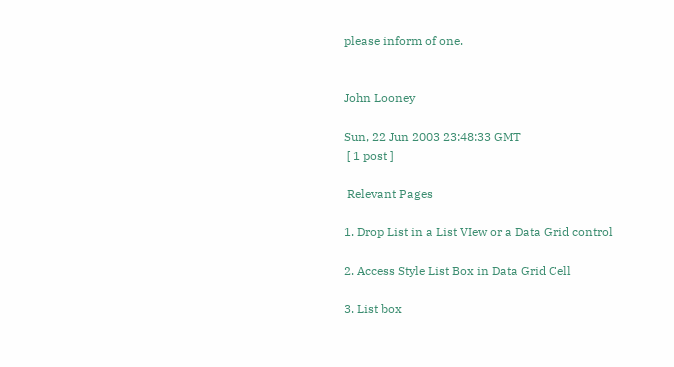please inform of one.


John Looney

Sun, 22 Jun 2003 23:48:33 GMT
 [ 1 post ]

 Relevant Pages

1. Drop List in a List VIew or a Data Grid control

2. Access Style List Box in Data Grid Cell

3. List box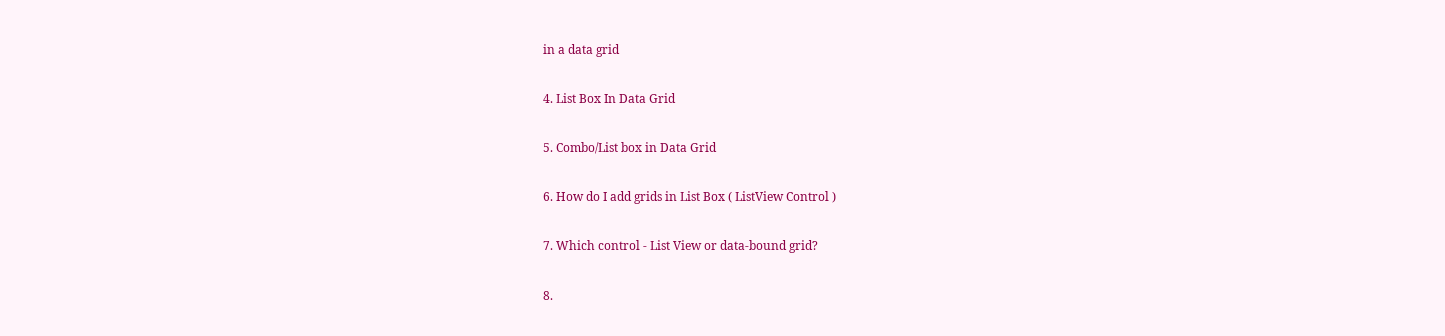in a data grid

4. List Box In Data Grid

5. Combo/List box in Data Grid

6. How do I add grids in List Box ( ListView Control )

7. Which control - List View or data-bound grid?

8.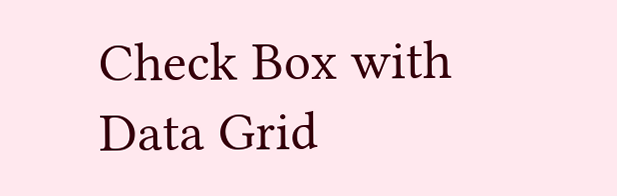Check Box with Data Grid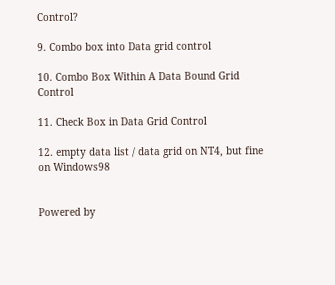Control?

9. Combo box into Data grid control

10. Combo Box Within A Data Bound Grid Control

11. Check Box in Data Grid Control

12. empty data list / data grid on NT4, but fine on Windows98


Powered by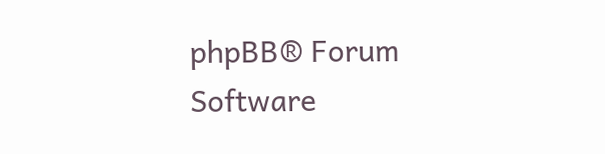phpBB® Forum Software